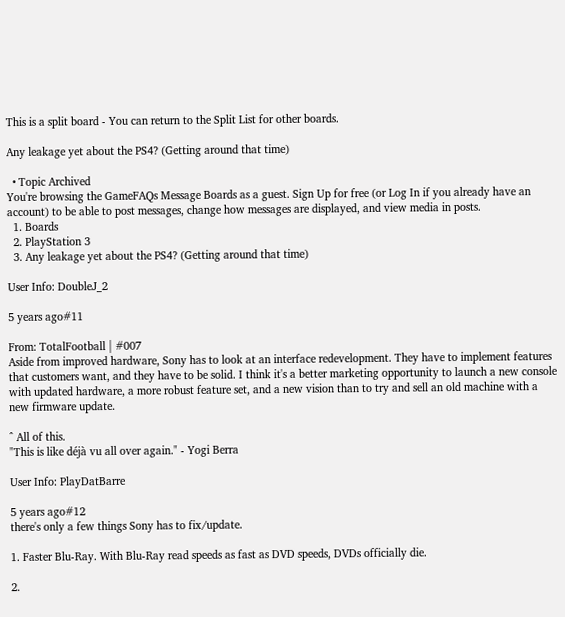This is a split board - You can return to the Split List for other boards.

Any leakage yet about the PS4? (Getting around that time)

  • Topic Archived
You're browsing the GameFAQs Message Boards as a guest. Sign Up for free (or Log In if you already have an account) to be able to post messages, change how messages are displayed, and view media in posts.
  1. Boards
  2. PlayStation 3
  3. Any leakage yet about the PS4? (Getting around that time)

User Info: DoubleJ_2

5 years ago#11

From: TotalFootball | #007
Aside from improved hardware, Sony has to look at an interface redevelopment. They have to implement features that customers want, and they have to be solid. I think it's a better marketing opportunity to launch a new console with updated hardware, a more robust feature set, and a new vision than to try and sell an old machine with a new firmware update.

^ All of this.
"This is like déjà vu all over again." - Yogi Berra

User Info: PlayDatBarre

5 years ago#12
there's only a few things Sony has to fix/update.

1. Faster Blu-Ray. With Blu-Ray read speeds as fast as DVD speeds, DVDs officially die.

2.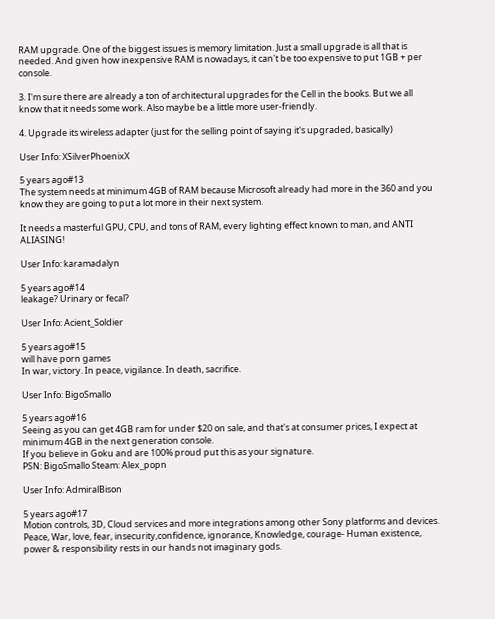RAM upgrade. One of the biggest issues is memory limitation. Just a small upgrade is all that is needed. And given how inexpensive RAM is nowadays, it can't be too expensive to put 1GB + per console.

3. I'm sure there are already a ton of architectural upgrades for the Cell in the books. But we all know that it needs some work. Also maybe be a little more user-friendly.

4. Upgrade its wireless adapter (just for the selling point of saying it's upgraded, basically)

User Info: XSilverPhoenixX

5 years ago#13
The system needs at minimum 4GB of RAM because Microsoft already had more in the 360 and you know they are going to put a lot more in their next system.

It needs a masterful GPU, CPU, and tons of RAM, every lighting effect known to man, and ANTI ALIASING!

User Info: karamadalyn

5 years ago#14
leakage? Urinary or fecal?

User Info: Acient_Soldier

5 years ago#15
will have porn games
In war, victory. In peace, vigilance. In death, sacrifice.

User Info: BigoSmallo

5 years ago#16
Seeing as you can get 4GB ram for under $20 on sale, and that's at consumer prices, I expect at minimum 4GB in the next generation console.
If you believe in Goku and are 100% proud put this as your signature.
PSN: BigoSmallo Steam: Alex_popn

User Info: AdmiralBison

5 years ago#17
Motion controls, 3D, Cloud services and more integrations among other Sony platforms and devices.
Peace, War, love, fear, insecurity,confidence, ignorance, Knowledge, courage- Human existence, power & responsibility rests in our hands not imaginary gods.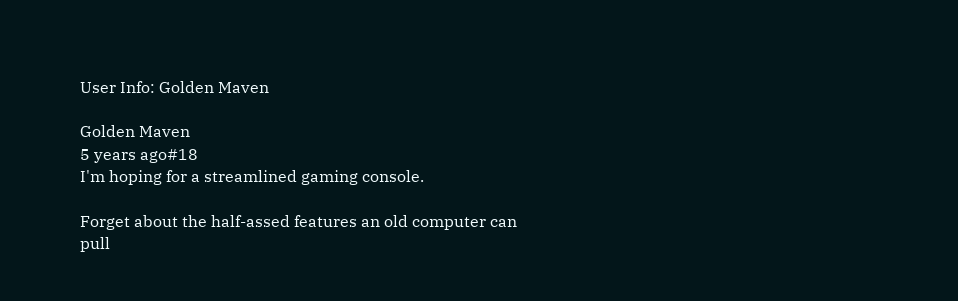User Info: Golden Maven

Golden Maven
5 years ago#18
I'm hoping for a streamlined gaming console.

Forget about the half-assed features an old computer can pull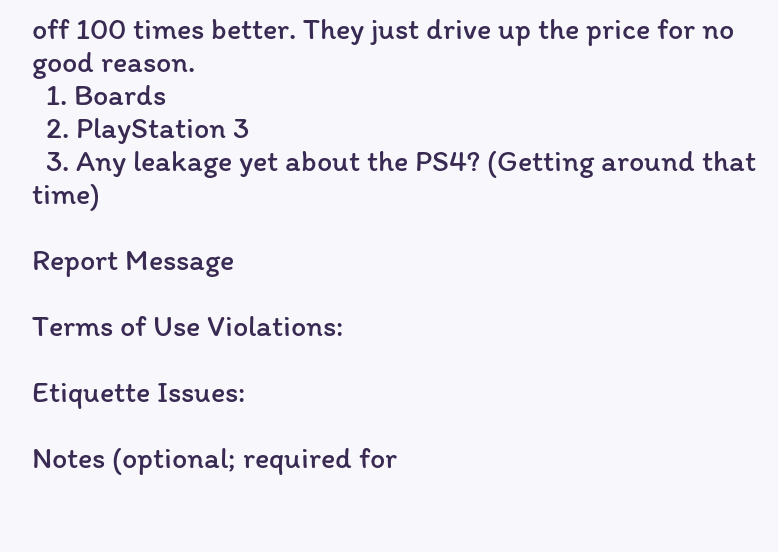off 100 times better. They just drive up the price for no good reason.
  1. Boards
  2. PlayStation 3
  3. Any leakage yet about the PS4? (Getting around that time)

Report Message

Terms of Use Violations:

Etiquette Issues:

Notes (optional; required for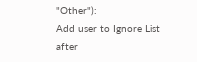"Other"):
Add user to Ignore List after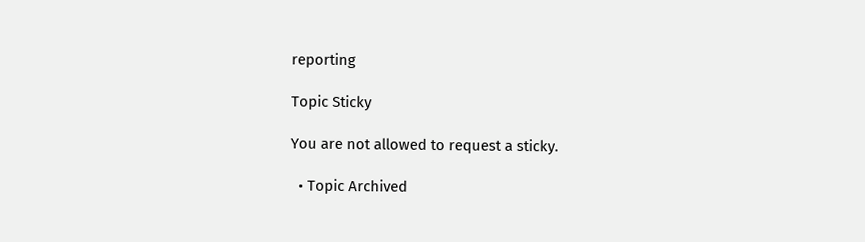reporting

Topic Sticky

You are not allowed to request a sticky.

  • Topic Archived